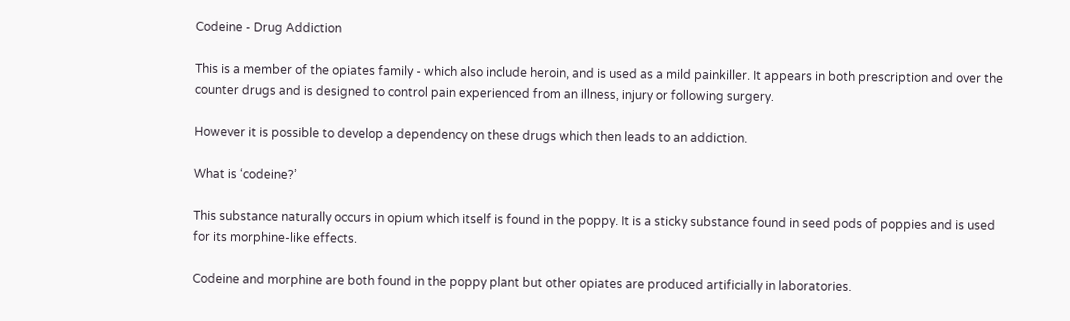Codeine - Drug Addiction

This is a member of the opiates family - which also include heroin, and is used as a mild painkiller. It appears in both prescription and over the counter drugs and is designed to control pain experienced from an illness, injury or following surgery.

However it is possible to develop a dependency on these drugs which then leads to an addiction.

What is ‘codeine?’

This substance naturally occurs in opium which itself is found in the poppy. It is a sticky substance found in seed pods of poppies and is used for its morphine-like effects.

Codeine and morphine are both found in the poppy plant but other opiates are produced artificially in laboratories.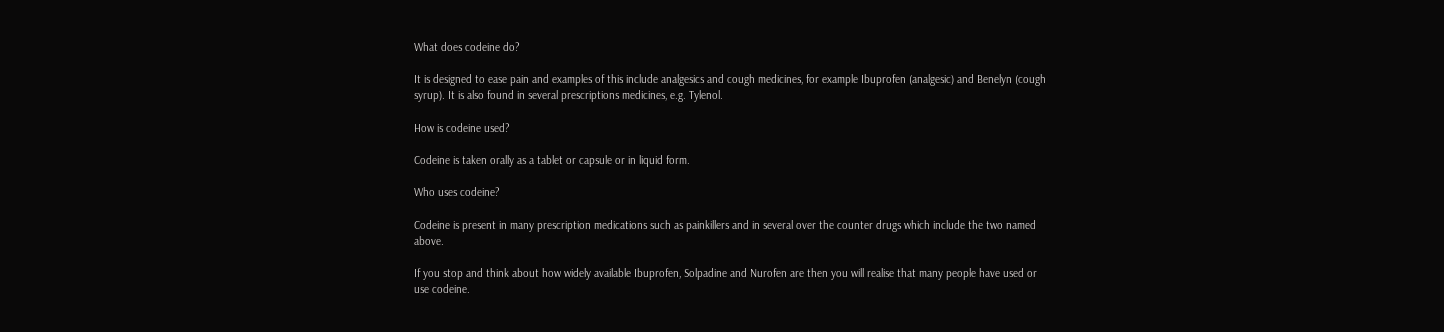What does codeine do?

It is designed to ease pain and examples of this include analgesics and cough medicines, for example Ibuprofen (analgesic) and Benelyn (cough syrup). It is also found in several prescriptions medicines, e.g. Tylenol.

How is codeine used?

Codeine is taken orally as a tablet or capsule or in liquid form.

Who uses codeine?

Codeine is present in many prescription medications such as painkillers and in several over the counter drugs which include the two named above.

If you stop and think about how widely available Ibuprofen, Solpadine and Nurofen are then you will realise that many people have used or use codeine.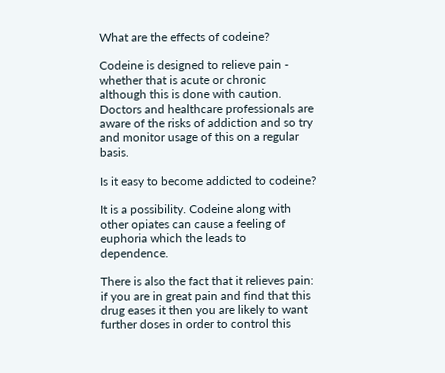What are the effects of codeine?

Codeine is designed to relieve pain - whether that is acute or chronic although this is done with caution. Doctors and healthcare professionals are aware of the risks of addiction and so try and monitor usage of this on a regular basis.

Is it easy to become addicted to codeine?

It is a possibility. Codeine along with other opiates can cause a feeling of euphoria which the leads to dependence.

There is also the fact that it relieves pain: if you are in great pain and find that this drug eases it then you are likely to want further doses in order to control this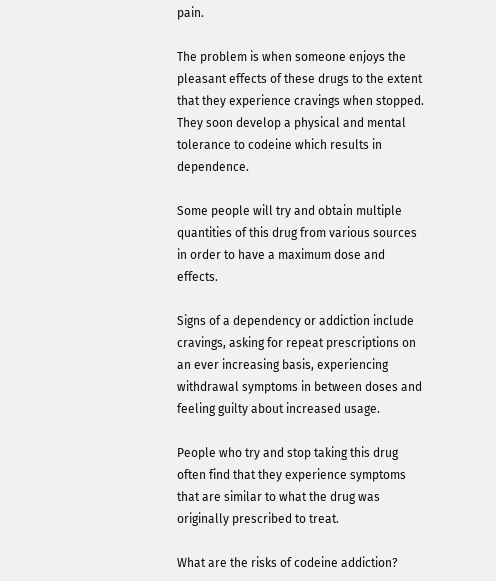pain.

The problem is when someone enjoys the pleasant effects of these drugs to the extent that they experience cravings when stopped. They soon develop a physical and mental tolerance to codeine which results in dependence.

Some people will try and obtain multiple quantities of this drug from various sources in order to have a maximum dose and effects.

Signs of a dependency or addiction include cravings, asking for repeat prescriptions on an ever increasing basis, experiencing withdrawal symptoms in between doses and feeling guilty about increased usage.

People who try and stop taking this drug often find that they experience symptoms that are similar to what the drug was originally prescribed to treat.

What are the risks of codeine addiction?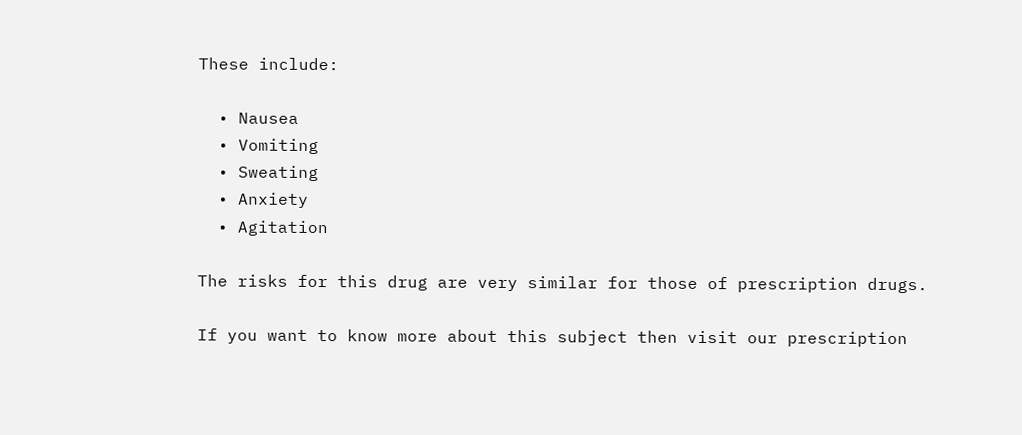These include:

  • Nausea
  • Vomiting
  • Sweating
  • Anxiety
  • Agitation

The risks for this drug are very similar for those of prescription drugs.

If you want to know more about this subject then visit our prescription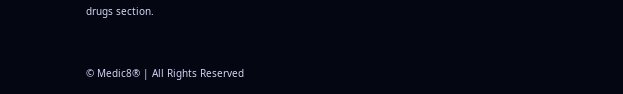drugs section.


© Medic8® | All Rights Reserved